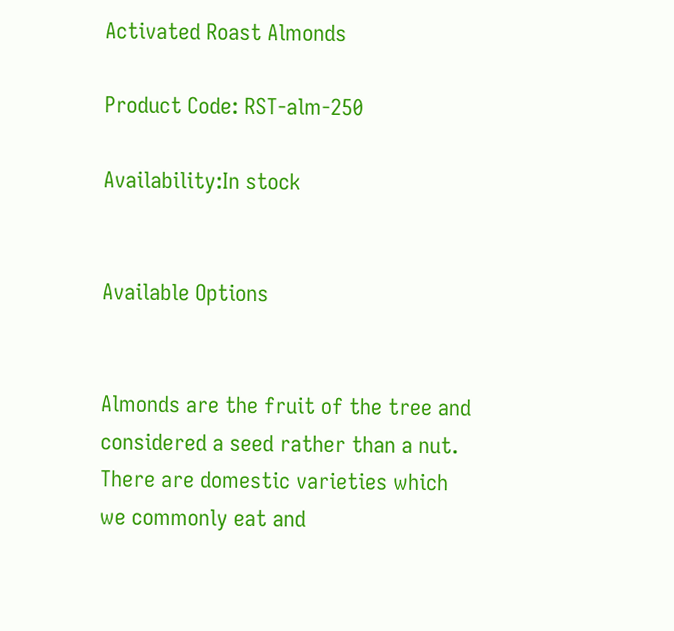Activated Roast Almonds

Product Code: RST-alm-250

Availability:In stock


Available Options


Almonds are the fruit of the tree and considered a seed rather than a nut. There are domestic varieties which we commonly eat and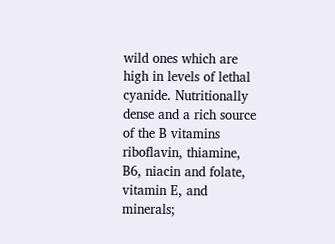wild ones which are high in levels of lethal cyanide. Nutritionally dense and a rich source of the B vitamins riboflavin, thiamine, B6, niacin and folate, vitamin E, and minerals;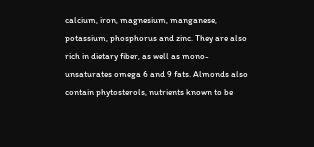calcium, iron, magnesium, manganese, potassium, phosphorus and zinc. They are also rich in dietary fiber, as well as mono-unsaturates omega 6 and 9 fats. Almonds also contain phytosterols, nutrients known to be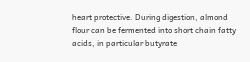heart protective. During digestion, almond flour can be fermented into short chain fatty acids, in particular butyrate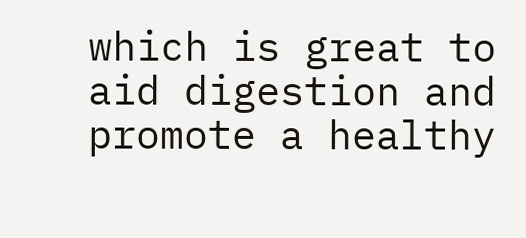which is great to aid digestion and promote a healthy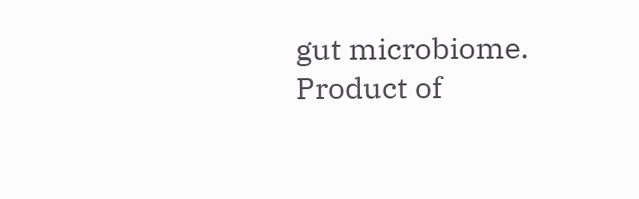gut microbiome. Product of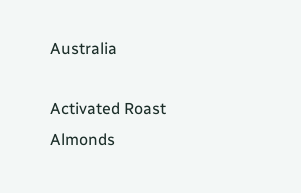Australia

Activated Roast Almonds